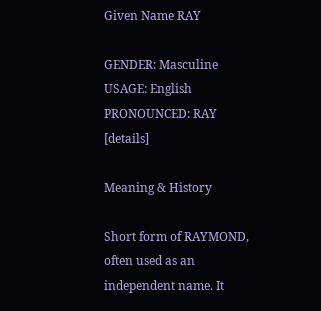Given Name RAY

GENDER: Masculine
USAGE: English
PRONOUNCED: RAY  [details]

Meaning & History

Short form of RAYMOND, often used as an independent name. It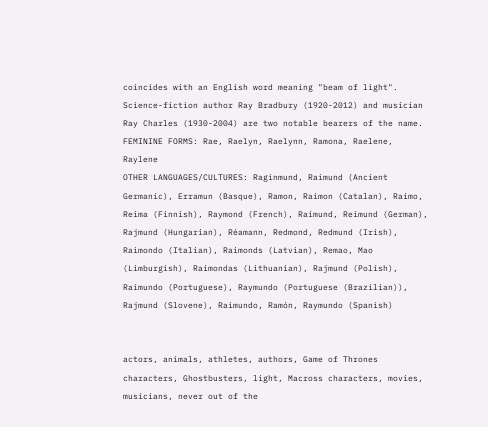coincides with an English word meaning "beam of light". Science-fiction author Ray Bradbury (1920-2012) and musician Ray Charles (1930-2004) are two notable bearers of the name.
FEMININE FORMS: Rae, Raelyn, Raelynn, Ramona, Raelene, Raylene
OTHER LANGUAGES/CULTURES: Raginmund, Raimund (Ancient Germanic), Erramun (Basque), Ramon, Raimon (Catalan), Raimo, Reima (Finnish), Raymond (French), Raimund, Reimund (German), Rajmund (Hungarian), Réamann, Redmond, Redmund (Irish), Raimondo (Italian), Raimonds (Latvian), Remao, Mao (Limburgish), Raimondas (Lithuanian), Rajmund (Polish), Raimundo (Portuguese), Raymundo (Portuguese (Brazilian)), Rajmund (Slovene), Raimundo, Ramón, Raymundo (Spanish)


actors, animals, athletes, authors, Game of Thrones characters, Ghostbusters, light, Macross characters, movies, musicians, never out of the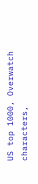US top 1000, Overwatch characters,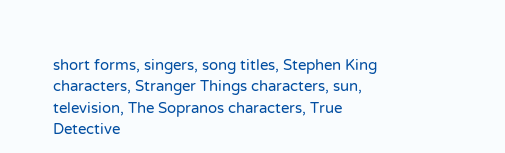short forms, singers, song titles, Stephen King characters, Stranger Things characters, sun, television, The Sopranos characters, True Detective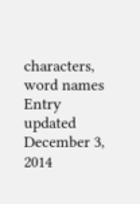characters, word names
Entry updated December 3, 2014